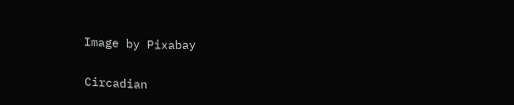Image by Pixabay

Circadian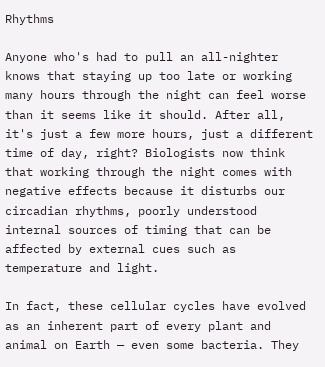Rhythms

Anyone who's had to pull an all-nighter knows that staying up too late or working many hours through the night can feel worse than it seems like it should. After all, it's just a few more hours, just a different time of day, right? Biologists now think that working through the night comes with negative effects because it disturbs our circadian rhythms, poorly understood internal sources of timing that can be affected by external cues such as temperature and light.

In fact, these cellular cycles have evolved as an inherent part of every plant and animal on Earth — even some bacteria. They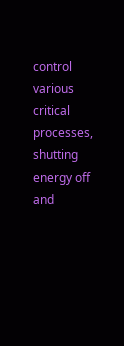control various critical processes, shutting energy off and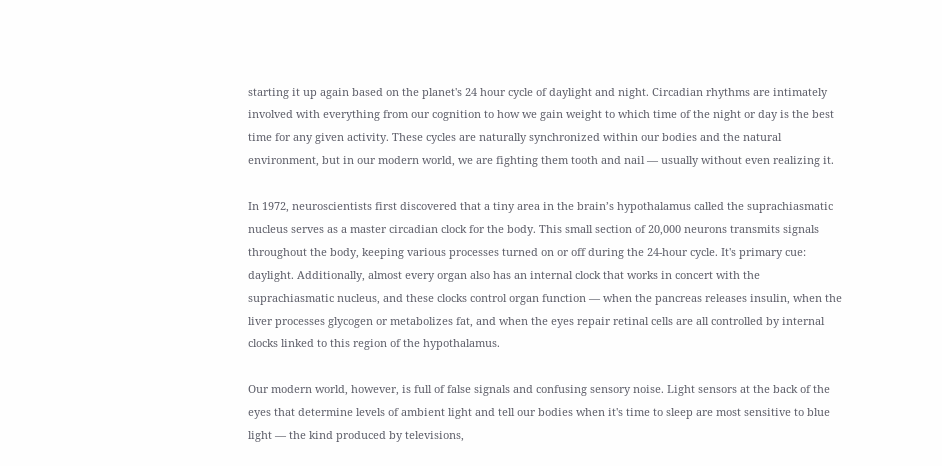starting it up again based on the planet's 24 hour cycle of daylight and night. Circadian rhythms are intimately involved with everything from our cognition to how we gain weight to which time of the night or day is the best time for any given activity. These cycles are naturally synchronized within our bodies and the natural environment, but in our modern world, we are fighting them tooth and nail — usually without even realizing it.

In 1972, neuroscientists first discovered that a tiny area in the brain’s hypothalamus called the suprachiasmatic nucleus serves as a master circadian clock for the body. This small section of 20,000 neurons transmits signals throughout the body, keeping various processes turned on or off during the 24-hour cycle. It's primary cue: daylight. Additionally, almost every organ also has an internal clock that works in concert with the suprachiasmatic nucleus, and these clocks control organ function — when the pancreas releases insulin, when the liver processes glycogen or metabolizes fat, and when the eyes repair retinal cells are all controlled by internal clocks linked to this region of the hypothalamus.

Our modern world, however, is full of false signals and confusing sensory noise. Light sensors at the back of the eyes that determine levels of ambient light and tell our bodies when it's time to sleep are most sensitive to blue light — the kind produced by televisions,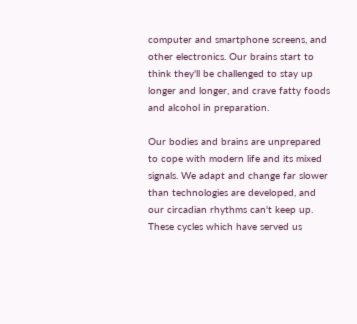computer and smartphone screens, and other electronics. Our brains start to think they'll be challenged to stay up longer and longer, and crave fatty foods and alcohol in preparation.

Our bodies and brains are unprepared to cope with modern life and its mixed signals. We adapt and change far slower than technologies are developed, and our circadian rhythms can't keep up. These cycles which have served us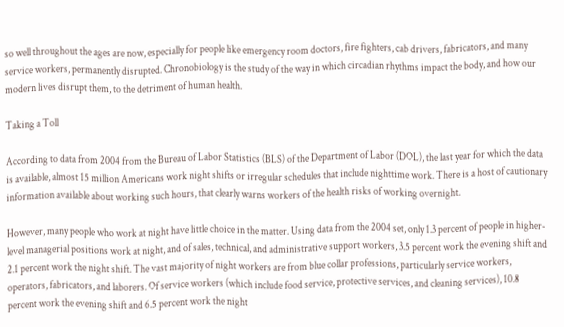so well throughout the ages are now, especially for people like emergency room doctors, fire fighters, cab drivers, fabricators, and many service workers, permanently disrupted. Chronobiology is the study of the way in which circadian rhythms impact the body, and how our modern lives disrupt them, to the detriment of human health.

Taking a Toll

According to data from 2004 from the Bureau of Labor Statistics (BLS) of the Department of Labor (DOL), the last year for which the data is available, almost 15 million Americans work night shifts or irregular schedules that include nighttime work. There is a host of cautionary information available about working such hours, that clearly warns workers of the health risks of working overnight.

However, many people who work at night have little choice in the matter. Using data from the 2004 set, only 1.3 percent of people in higher-level managerial positions work at night, and of sales, technical, and administrative support workers, 3.5 percent work the evening shift and 2.1 percent work the night shift. The vast majority of night workers are from blue collar professions, particularly service workers, operators, fabricators, and laborers. Of service workers (which include food service, protective services, and cleaning services), 10.8 percent work the evening shift and 6.5 percent work the night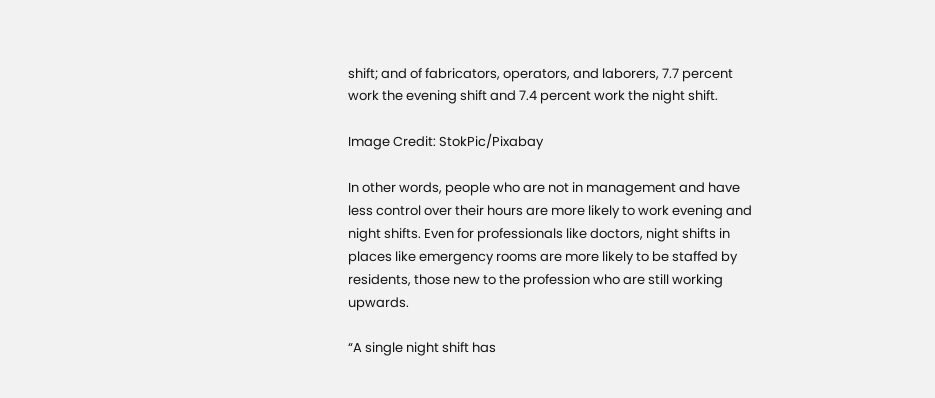shift; and of fabricators, operators, and laborers, 7.7 percent work the evening shift and 7.4 percent work the night shift.

Image Credit: StokPic/Pixabay

In other words, people who are not in management and have less control over their hours are more likely to work evening and night shifts. Even for professionals like doctors, night shifts in places like emergency rooms are more likely to be staffed by residents, those new to the profession who are still working upwards.

“A single night shift has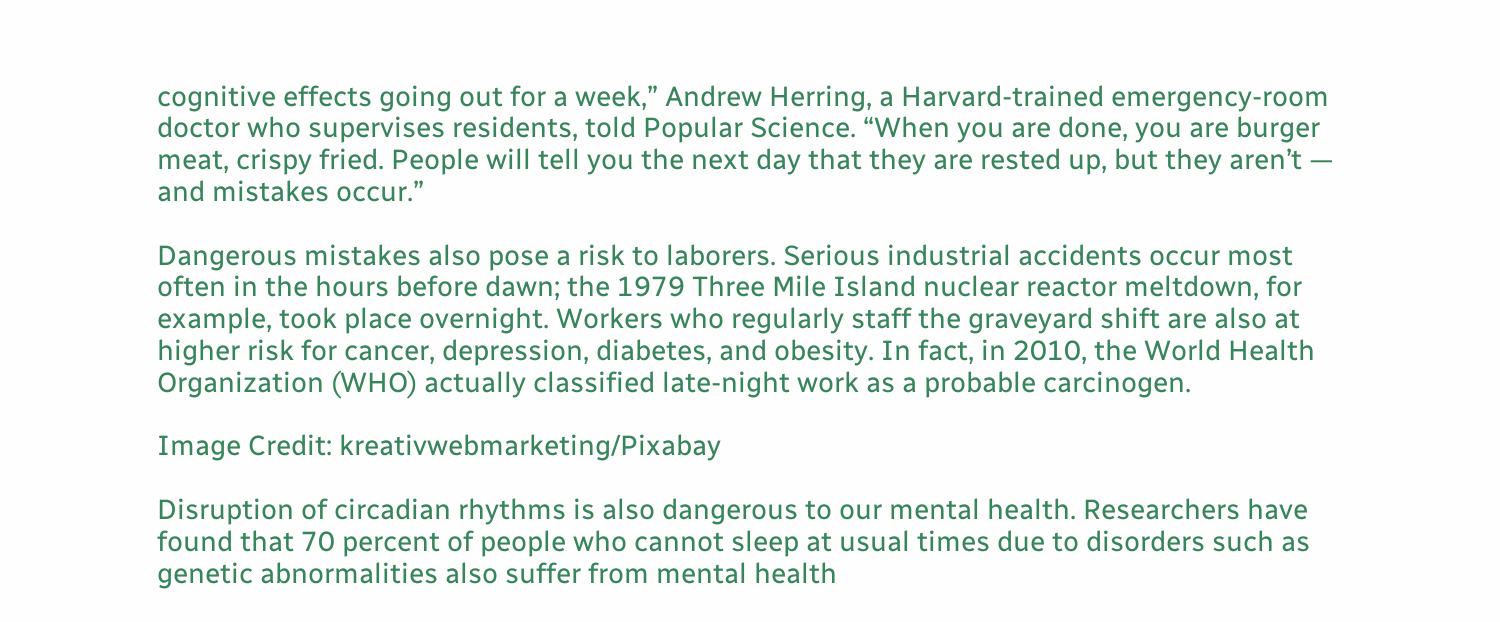cognitive effects going out for a week,” Andrew Herring, a Harvard-trained emergency-room doctor who supervises residents, told Popular Science. “When you are done, you are burger meat, crispy fried. People will tell you the next day that they are rested up, but they aren’t — and mistakes occur.”

Dangerous mistakes also pose a risk to laborers. Serious industrial accidents occur most often in the hours before dawn; the 1979 Three Mile Island nuclear reactor meltdown, for example, took place overnight. Workers who regularly staff the graveyard shift are also at higher risk for cancer, depression, diabetes, and obesity. In fact, in 2010, the World Health Organization (WHO) actually classified late-night work as a probable carcinogen.

Image Credit: kreativwebmarketing/Pixabay

Disruption of circadian rhythms is also dangerous to our mental health. Researchers have found that 70 percent of people who cannot sleep at usual times due to disorders such as genetic abnormalities also suffer from mental health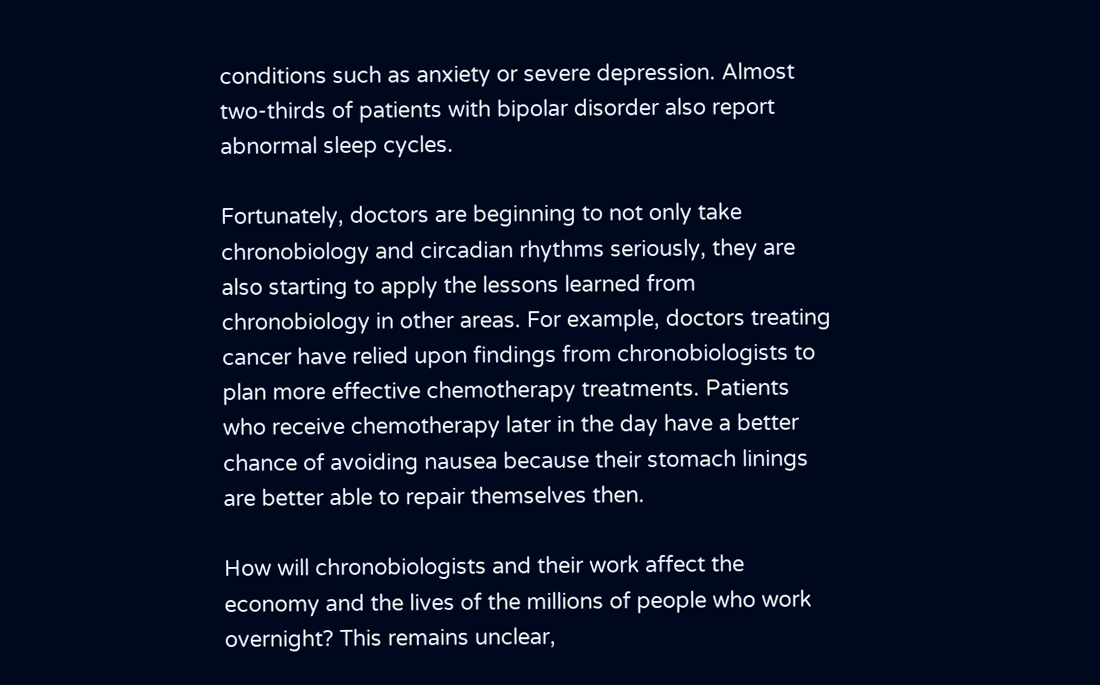conditions such as anxiety or severe depression. Almost two-thirds of patients with bipolar disorder also report abnormal sleep cycles.

Fortunately, doctors are beginning to not only take chronobiology and circadian rhythms seriously, they are also starting to apply the lessons learned from chronobiology in other areas. For example, doctors treating cancer have relied upon findings from chronobiologists to plan more effective chemotherapy treatments. Patients who receive chemotherapy later in the day have a better chance of avoiding nausea because their stomach linings are better able to repair themselves then.

How will chronobiologists and their work affect the economy and the lives of the millions of people who work overnight? This remains unclear,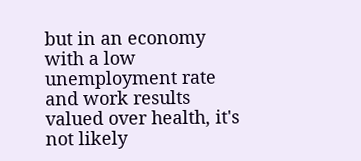but in an economy with a low unemployment rate and work results valued over health, it's not likely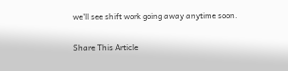we'll see shift work going away anytime soon.

Share This Article